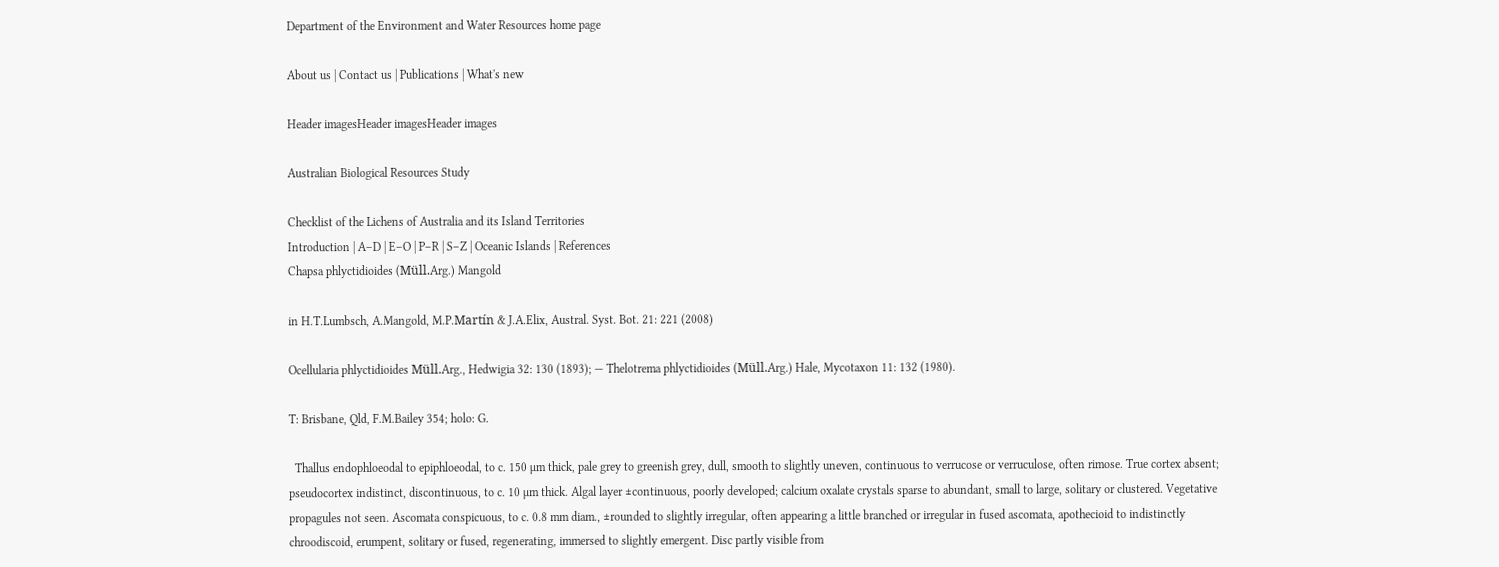Department of the Environment and Water Resources home page

About us | Contact us | Publications | What's new

Header imagesHeader imagesHeader images

Australian Biological Resources Study

Checklist of the Lichens of Australia and its Island Territories
Introduction | A–D | E–O | P–R | S–Z | Oceanic Islands | References
Chapsa phlyctidioides (Müll.Arg.) Mangold

in H.T.Lumbsch, A.Mangold, M.P.Martín & J.A.Elix, Austral. Syst. Bot. 21: 221 (2008)

Ocellularia phlyctidioides Müll.Arg., Hedwigia 32: 130 (1893); — Thelotrema phlyctidioides (Müll.Arg.) Hale, Mycotaxon 11: 132 (1980).

T: Brisbane, Qld, F.M.Bailey 354; holo: G.

  Thallus endophloeodal to epiphloeodal, to c. 150 µm thick, pale grey to greenish grey, dull, smooth to slightly uneven, continuous to verrucose or verruculose, often rimose. True cortex absent; pseudocortex indistinct, discontinuous, to c. 10 µm thick. Algal layer ±continuous, poorly developed; calcium oxalate crystals sparse to abundant, small to large, solitary or clustered. Vegetative propagules not seen. Ascomata conspicuous, to c. 0.8 mm diam., ±rounded to slightly irregular, often appearing a little branched or irregular in fused ascomata, apothecioid to indistinctly chroodiscoid, erumpent, solitary or fused, regenerating, immersed to slightly emergent. Disc partly visible from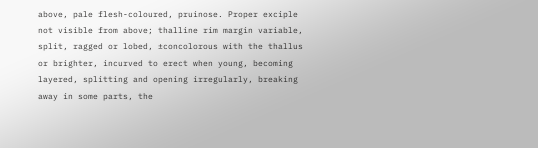above, pale flesh-coloured, pruinose. Proper exciple not visible from above; thalline rim margin variable, split, ragged or lobed, ±concolorous with the thallus or brighter, incurved to erect when young, becoming layered, splitting and opening irregularly, breaking away in some parts, the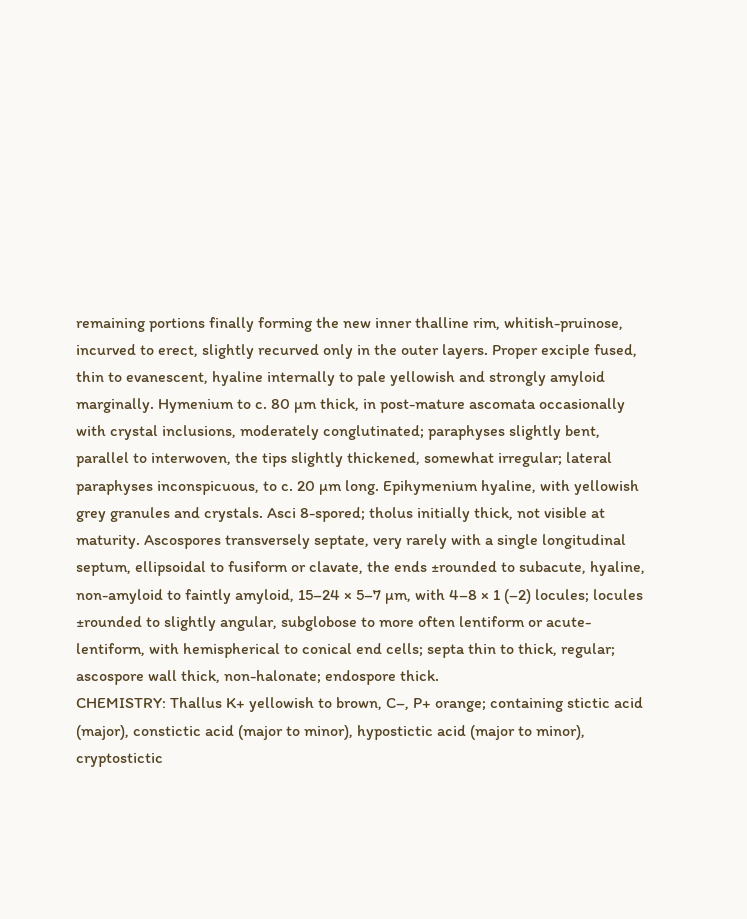remaining portions finally forming the new inner thalline rim, whitish-pruinose, incurved to erect, slightly recurved only in the outer layers. Proper exciple fused, thin to evanescent, hyaline internally to pale yellowish and strongly amyloid marginally. Hymenium to c. 80 µm thick, in post-mature ascomata occasionally with crystal inclusions, moderately conglutinated; paraphyses slightly bent, parallel to interwoven, the tips slightly thickened, somewhat irregular; lateral paraphyses inconspicuous, to c. 20 µm long. Epihymenium hyaline, with yellowish grey granules and crystals. Asci 8-spored; tholus initially thick, not visible at maturity. Ascospores transversely septate, very rarely with a single longitudinal septum, ellipsoidal to fusiform or clavate, the ends ±rounded to subacute, hyaline, non-amyloid to faintly amyloid, 15–24 × 5–7 µm, with 4–8 × 1 (–2) locules; locules ±rounded to slightly angular, subglobose to more often lentiform or acute-lentiform, with hemispherical to conical end cells; septa thin to thick, regular; ascospore wall thick, non-halonate; endospore thick.
CHEMISTRY: Thallus K+ yellowish to brown, C–, P+ orange; containing stictic acid (major), constictic acid (major to minor), hypostictic acid (major to minor), cryptostictic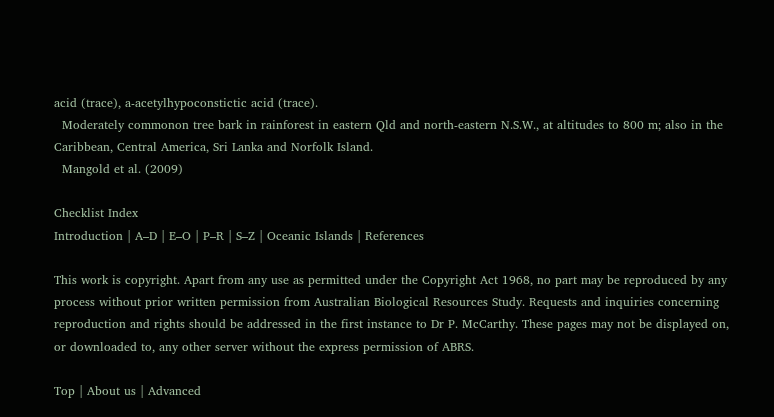acid (trace), a-acetylhypoconstictic acid (trace).
  Moderately commonon tree bark in rainforest in eastern Qld and north-eastern N.S.W., at altitudes to 800 m; also in the Caribbean, Central America, Sri Lanka and Norfolk Island.
  Mangold et al. (2009)

Checklist Index
Introduction | A–D | E–O | P–R | S–Z | Oceanic Islands | References

This work is copyright. Apart from any use as permitted under the Copyright Act 1968, no part may be reproduced by any process without prior written permission from Australian Biological Resources Study. Requests and inquiries concerning reproduction and rights should be addressed in the first instance to Dr P. McCarthy. These pages may not be displayed on, or downloaded to, any other server without the express permission of ABRS.

Top | About us | Advanced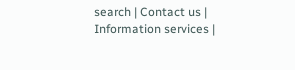search | Contact us | Information services |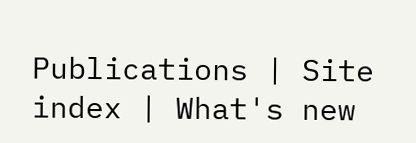Publications | Site index | What's new